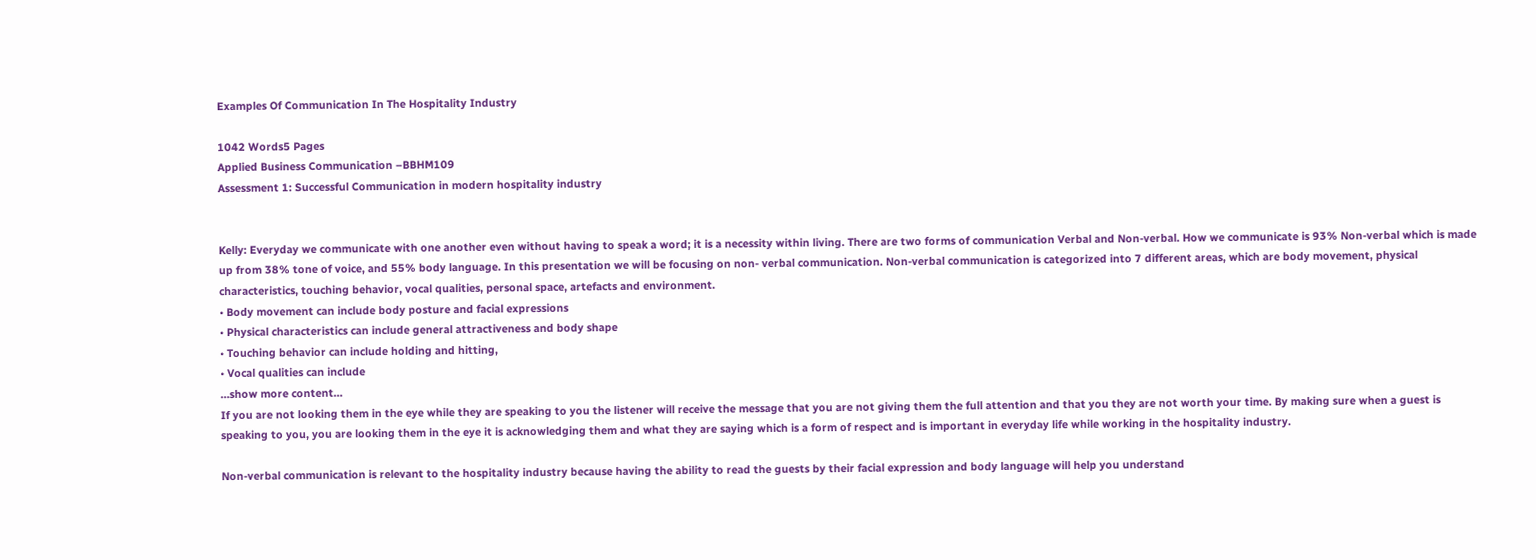Examples Of Communication In The Hospitality Industry

1042 Words5 Pages
Applied Business Communication –BBHM109
Assessment 1: Successful Communication in modern hospitality industry


Kelly: Everyday we communicate with one another even without having to speak a word; it is a necessity within living. There are two forms of communication Verbal and Non-verbal. How we communicate is 93% Non-verbal which is made up from 38% tone of voice, and 55% body language. In this presentation we will be focusing on non- verbal communication. Non-verbal communication is categorized into 7 different areas, which are body movement, physical characteristics, touching behavior, vocal qualities, personal space, artefacts and environment.
• Body movement can include body posture and facial expressions
• Physical characteristics can include general attractiveness and body shape
• Touching behavior can include holding and hitting,
• Vocal qualities can include
…show more content…
If you are not looking them in the eye while they are speaking to you the listener will receive the message that you are not giving them the full attention and that you they are not worth your time. By making sure when a guest is speaking to you, you are looking them in the eye it is acknowledging them and what they are saying which is a form of respect and is important in everyday life while working in the hospitality industry.

Non-verbal communication is relevant to the hospitality industry because having the ability to read the guests by their facial expression and body language will help you understand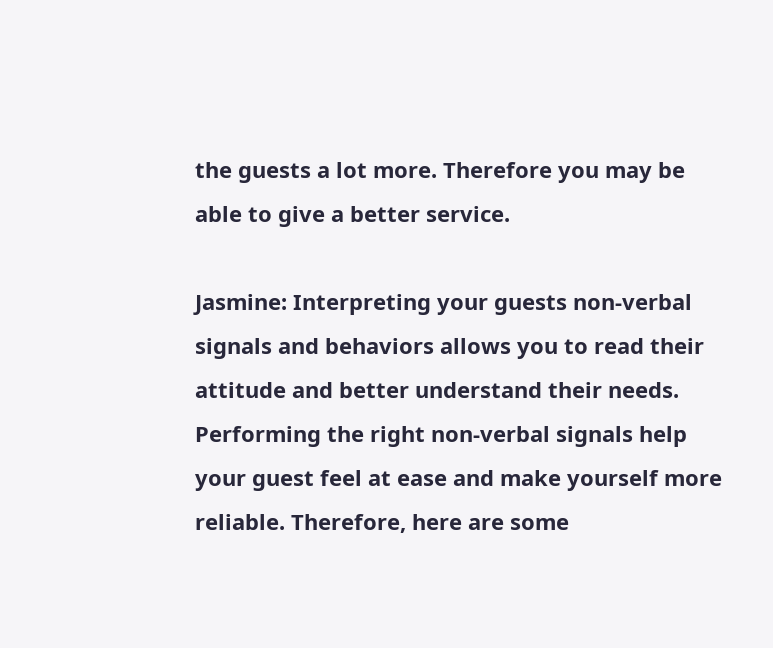the guests a lot more. Therefore you may be able to give a better service.

Jasmine: Interpreting your guests non-verbal signals and behaviors allows you to read their attitude and better understand their needs. Performing the right non-verbal signals help your guest feel at ease and make yourself more reliable. Therefore, here are some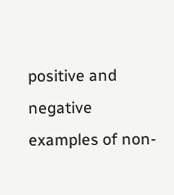positive and negative examples of non-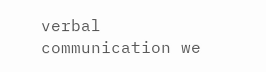verbal communication we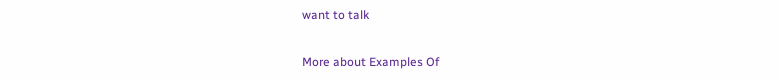want to talk

More about Examples Of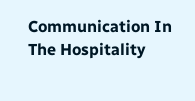Communication In The Hospitality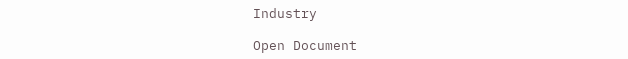Industry

Open Document